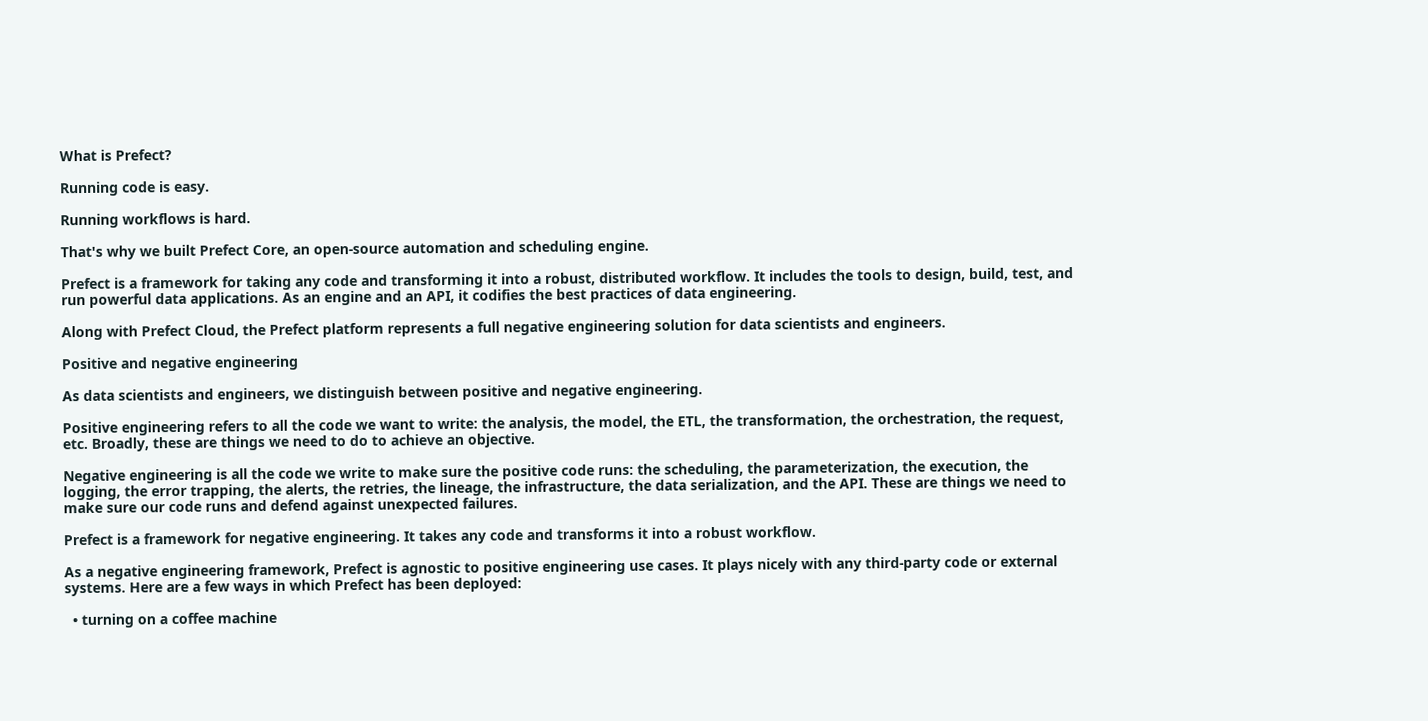What is Prefect?

Running code is easy.

Running workflows is hard.

That's why we built Prefect Core, an open-source automation and scheduling engine.

Prefect is a framework for taking any code and transforming it into a robust, distributed workflow. It includes the tools to design, build, test, and run powerful data applications. As an engine and an API, it codifies the best practices of data engineering.

Along with Prefect Cloud, the Prefect platform represents a full negative engineering solution for data scientists and engineers.

Positive and negative engineering

As data scientists and engineers, we distinguish between positive and negative engineering.

Positive engineering refers to all the code we want to write: the analysis, the model, the ETL, the transformation, the orchestration, the request, etc. Broadly, these are things we need to do to achieve an objective.

Negative engineering is all the code we write to make sure the positive code runs: the scheduling, the parameterization, the execution, the logging, the error trapping, the alerts, the retries, the lineage, the infrastructure, the data serialization, and the API. These are things we need to make sure our code runs and defend against unexpected failures.

Prefect is a framework for negative engineering. It takes any code and transforms it into a robust workflow.

As a negative engineering framework, Prefect is agnostic to positive engineering use cases. It plays nicely with any third-party code or external systems. Here are a few ways in which Prefect has been deployed:

  • turning on a coffee machine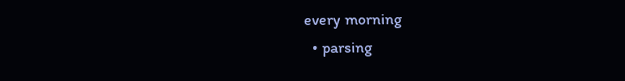every morning
  • parsing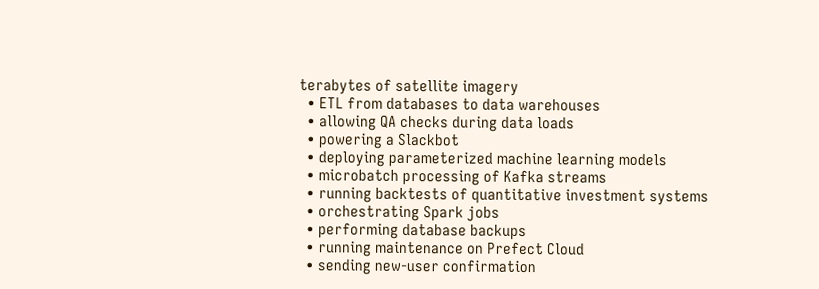terabytes of satellite imagery
  • ETL from databases to data warehouses
  • allowing QA checks during data loads
  • powering a Slackbot
  • deploying parameterized machine learning models
  • microbatch processing of Kafka streams
  • running backtests of quantitative investment systems
  • orchestrating Spark jobs
  • performing database backups
  • running maintenance on Prefect Cloud
  • sending new-user confirmation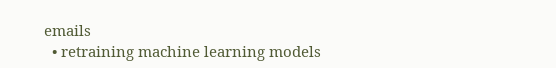emails
  • retraining machine learning models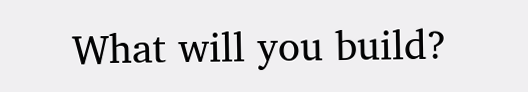What will you build?